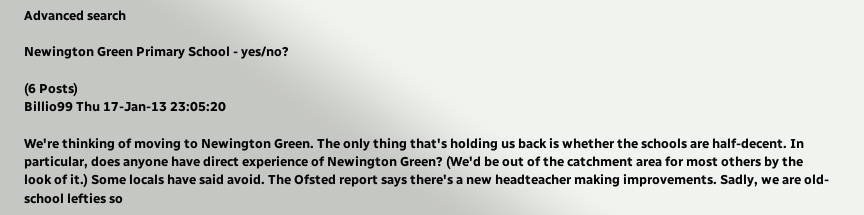Advanced search

Newington Green Primary School - yes/no?

(6 Posts)
Billio99 Thu 17-Jan-13 23:05:20

We're thinking of moving to Newington Green. The only thing that's holding us back is whether the schools are half-decent. In particular, does anyone have direct experience of Newington Green? (We'd be out of the catchment area for most others by the look of it.) Some locals have said avoid. The Ofsted report says there's a new headteacher making improvements. Sadly, we are old-school lefties so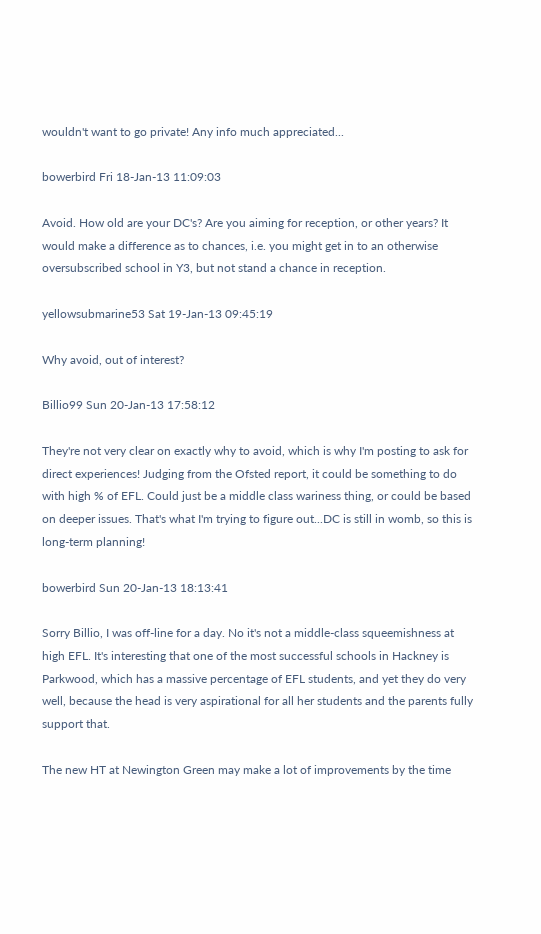wouldn't want to go private! Any info much appreciated...

bowerbird Fri 18-Jan-13 11:09:03

Avoid. How old are your DC's? Are you aiming for reception, or other years? It would make a difference as to chances, i.e. you might get in to an otherwise oversubscribed school in Y3, but not stand a chance in reception.

yellowsubmarine53 Sat 19-Jan-13 09:45:19

Why avoid, out of interest?

Billio99 Sun 20-Jan-13 17:58:12

They're not very clear on exactly why to avoid, which is why I'm posting to ask for direct experiences! Judging from the Ofsted report, it could be something to do with high % of EFL. Could just be a middle class wariness thing, or could be based on deeper issues. That's what I'm trying to figure out...DC is still in womb, so this is long-term planning!

bowerbird Sun 20-Jan-13 18:13:41

Sorry Billio, I was off-line for a day. No it's not a middle-class squeemishness at high EFL. It's interesting that one of the most successful schools in Hackney is Parkwood, which has a massive percentage of EFL students, and yet they do very well, because the head is very aspirational for all her students and the parents fully support that.

The new HT at Newington Green may make a lot of improvements by the time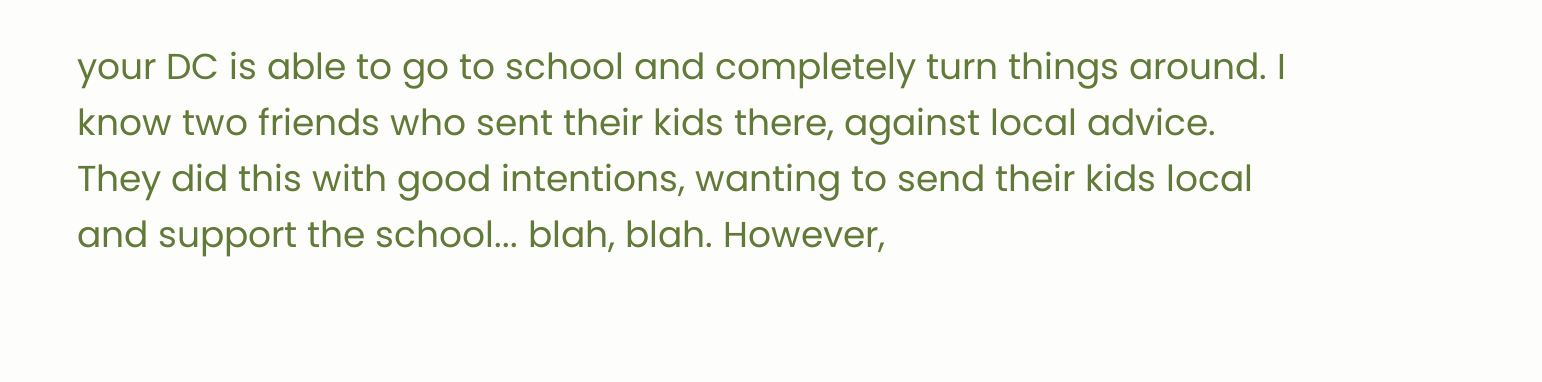your DC is able to go to school and completely turn things around. I know two friends who sent their kids there, against local advice. They did this with good intentions, wanting to send their kids local and support the school... blah, blah. However,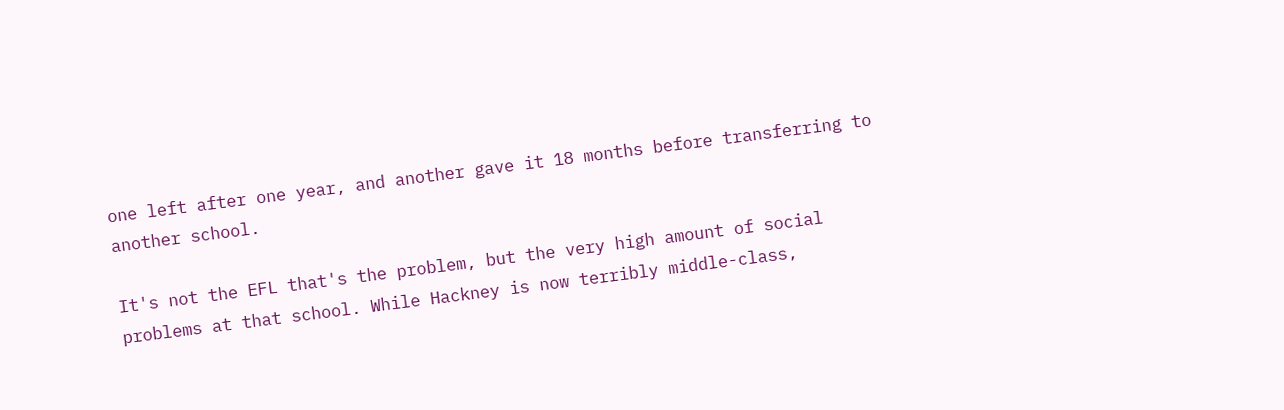one left after one year, and another gave it 18 months before transferring to another school.

It's not the EFL that's the problem, but the very high amount of social problems at that school. While Hackney is now terribly middle-class,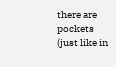there are pockets (just like in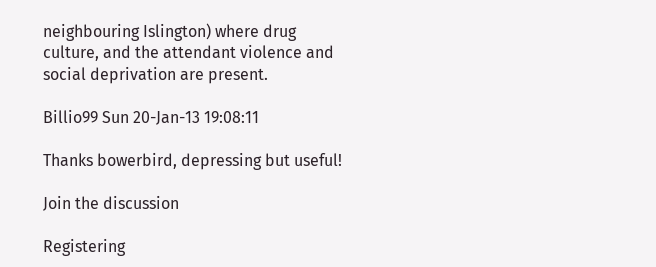neighbouring Islington) where drug culture, and the attendant violence and social deprivation are present.

Billio99 Sun 20-Jan-13 19:08:11

Thanks bowerbird, depressing but useful!

Join the discussion

Registering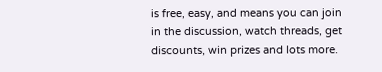is free, easy, and means you can join in the discussion, watch threads, get discounts, win prizes and lots more.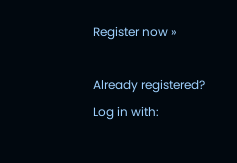Register now »

Already registered? Log in with: